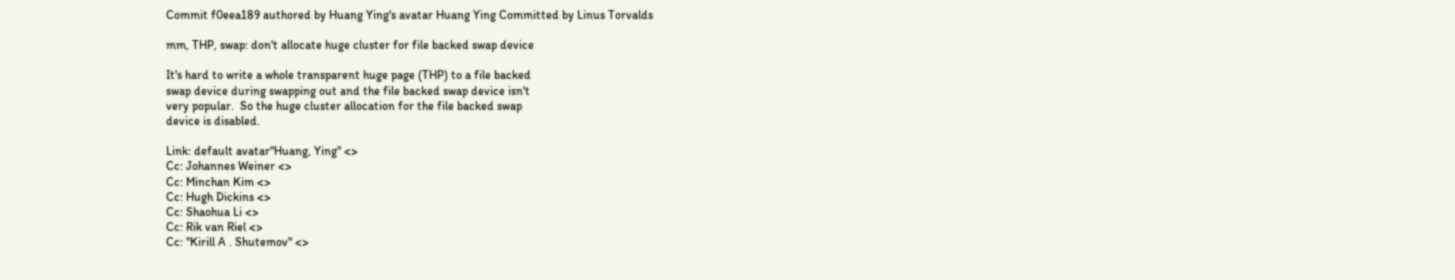Commit f0eea189 authored by Huang Ying's avatar Huang Ying Committed by Linus Torvalds

mm, THP, swap: don't allocate huge cluster for file backed swap device

It's hard to write a whole transparent huge page (THP) to a file backed
swap device during swapping out and the file backed swap device isn't
very popular.  So the huge cluster allocation for the file backed swap
device is disabled.

Link: default avatar"Huang, Ying" <>
Cc: Johannes Weiner <>
Cc: Minchan Kim <>
Cc: Hugh Dickins <>
Cc: Shaohua Li <>
Cc: Rik van Riel <>
Cc: "Kirill A . Shutemov" <>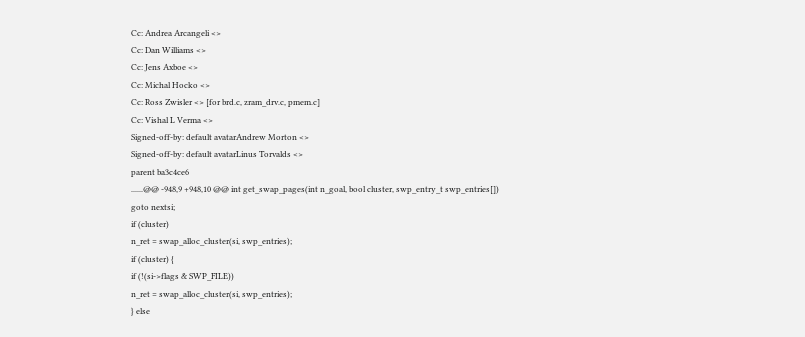Cc: Andrea Arcangeli <>
Cc: Dan Williams <>
Cc: Jens Axboe <>
Cc: Michal Hocko <>
Cc: Ross Zwisler <> [for brd.c, zram_drv.c, pmem.c]
Cc: Vishal L Verma <>
Signed-off-by: default avatarAndrew Morton <>
Signed-off-by: default avatarLinus Torvalds <>
parent ba3c4ce6
......@@ -948,9 +948,10 @@ int get_swap_pages(int n_goal, bool cluster, swp_entry_t swp_entries[])
goto nextsi;
if (cluster)
n_ret = swap_alloc_cluster(si, swp_entries);
if (cluster) {
if (!(si->flags & SWP_FILE))
n_ret = swap_alloc_cluster(si, swp_entries);
} else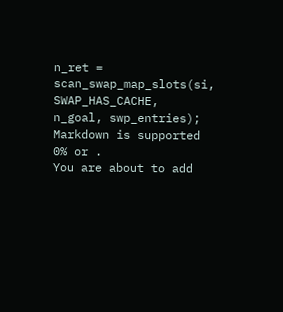n_ret = scan_swap_map_slots(si, SWAP_HAS_CACHE,
n_goal, swp_entries);
Markdown is supported
0% or .
You are about to add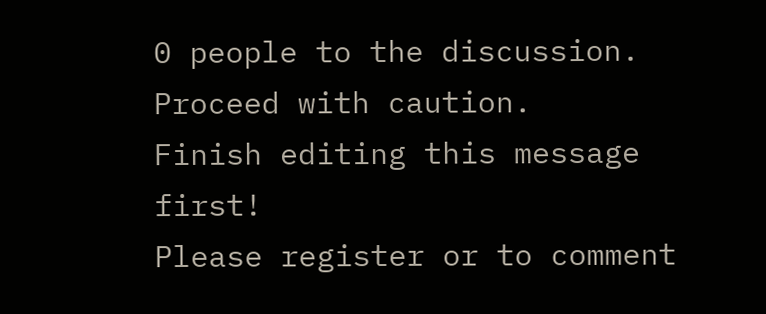0 people to the discussion. Proceed with caution.
Finish editing this message first!
Please register or to comment